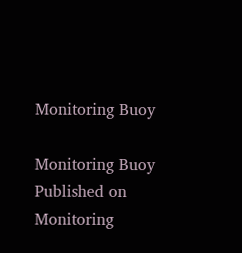Monitoring Buoy

Monitoring Buoy
Published on
Monitoring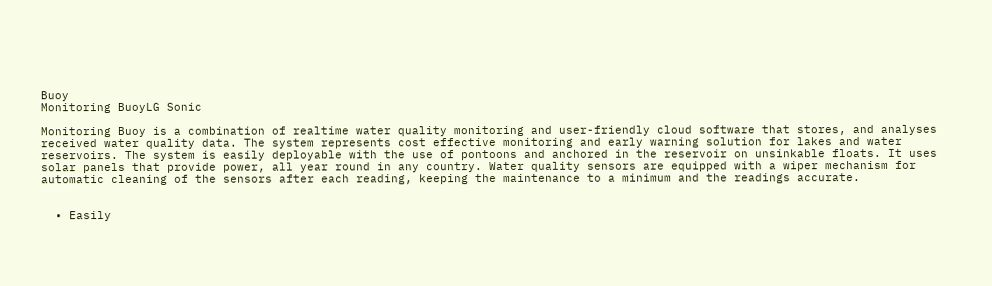Buoy
Monitoring BuoyLG Sonic

Monitoring Buoy is a combination of realtime water quality monitoring and user-friendly cloud software that stores, and analyses received water quality data. The system represents cost effective monitoring and early warning solution for lakes and water reservoirs. The system is easily deployable with the use of pontoons and anchored in the reservoir on unsinkable floats. It uses solar panels that provide power, all year round in any country. Water quality sensors are equipped with a wiper mechanism for automatic cleaning of the sensors after each reading, keeping the maintenance to a minimum and the readings accurate.


  • Easily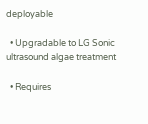deployable

  • Upgradable to LG Sonic ultrasound algae treatment

  • Requires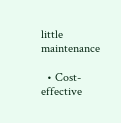little maintenance

  • Cost-effective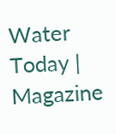Water Today | Magazine